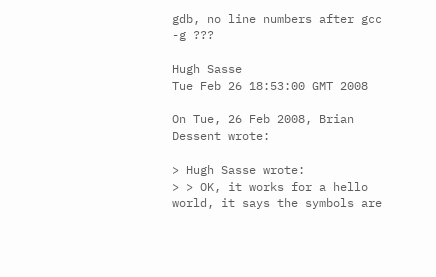gdb, no line numbers after gcc -g ???

Hugh Sasse
Tue Feb 26 18:53:00 GMT 2008

On Tue, 26 Feb 2008, Brian Dessent wrote:

> Hugh Sasse wrote:
> > OK, it works for a hello world, it says the symbols are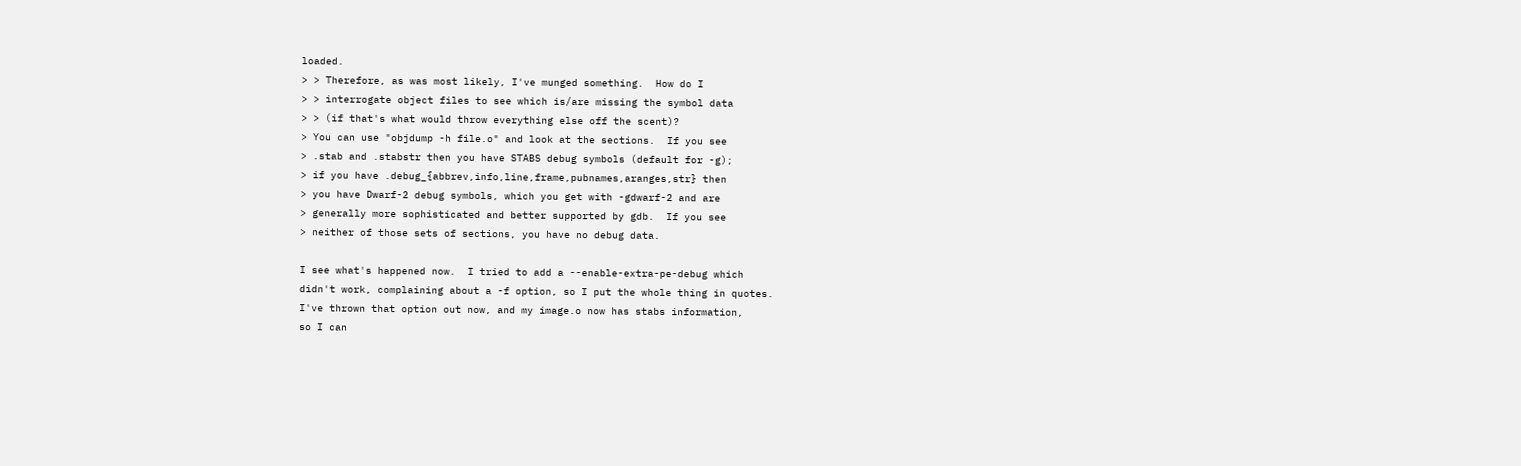loaded.
> > Therefore, as was most likely, I've munged something.  How do I
> > interrogate object files to see which is/are missing the symbol data
> > (if that's what would throw everything else off the scent)?
> You can use "objdump -h file.o" and look at the sections.  If you see
> .stab and .stabstr then you have STABS debug symbols (default for -g);
> if you have .debug_{abbrev,info,line,frame,pubnames,aranges,str} then
> you have Dwarf-2 debug symbols, which you get with -gdwarf-2 and are
> generally more sophisticated and better supported by gdb.  If you see
> neither of those sets of sections, you have no debug data.

I see what's happened now.  I tried to add a --enable-extra-pe-debug which
didn't work, complaining about a -f option, so I put the whole thing in quotes.
I've thrown that option out now, and my image.o now has stabs information,
so I can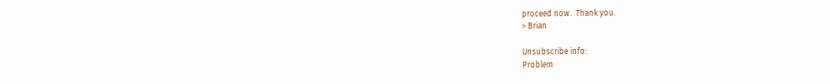proceed now.  Thank you.
> Brian

Unsubscribe info:
Problem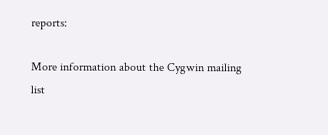reports:

More information about the Cygwin mailing list